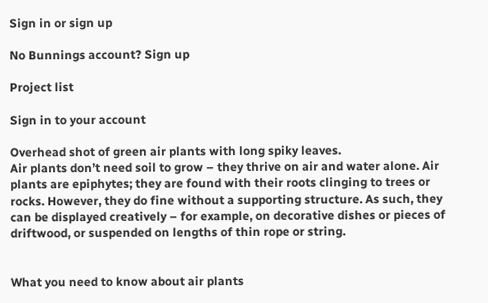Sign in or sign up

No Bunnings account? Sign up

Project list

Sign in to your account

Overhead shot of green air plants with long spiky leaves.
Air plants don’t need soil to grow – they thrive on air and water alone. Air plants are epiphytes; they are found with their roots clinging to trees or rocks. However, they do fine without a supporting structure. As such, they can be displayed creatively – for example, on decorative dishes or pieces of driftwood, or suspended on lengths of thin rope or string.


What you need to know about air plants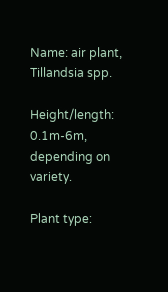Name: air plant, Tillandsia spp.

Height/length: 0.1m-6m, depending on variety.

Plant type: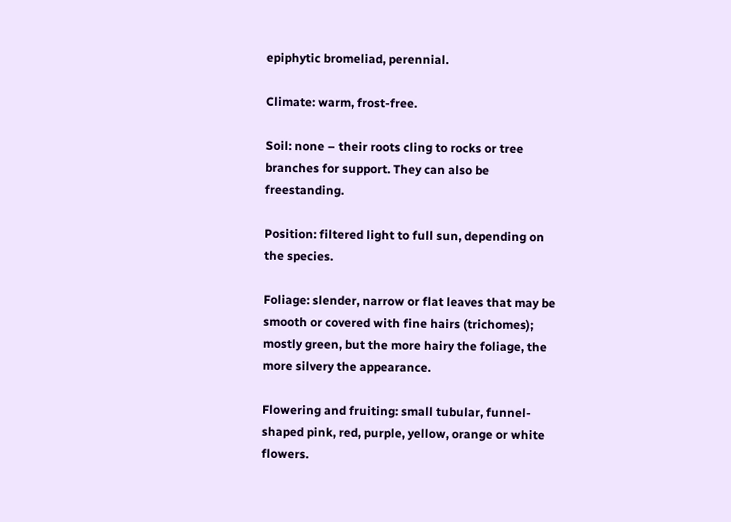epiphytic bromeliad, perennial.

Climate: warm, frost-free.

Soil: none – their roots cling to rocks or tree branches for support. They can also be freestanding.

Position: filtered light to full sun, depending on the species.

Foliage: slender, narrow or flat leaves that may be smooth or covered with fine hairs (trichomes); mostly green, but the more hairy the foliage, the more silvery the appearance.

Flowering and fruiting: small tubular, funnel-shaped pink, red, purple, yellow, orange or white flowers.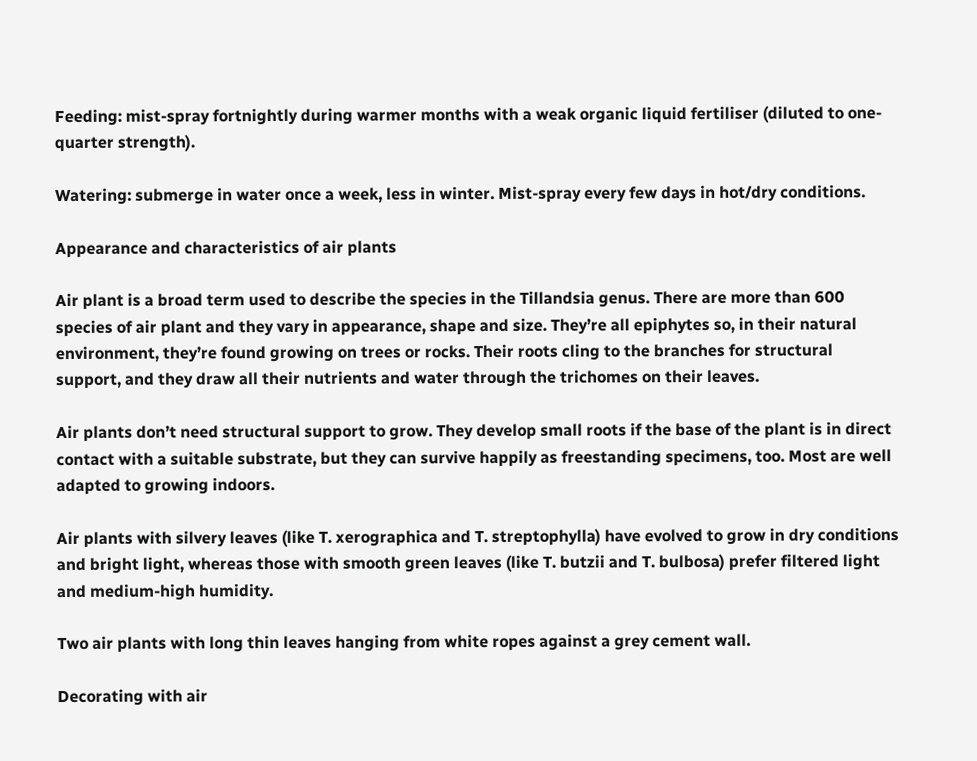Feeding: mist-spray fortnightly during warmer months with a weak organic liquid fertiliser (diluted to one-quarter strength).

Watering: submerge in water once a week, less in winter. Mist-spray every few days in hot/dry conditions.

Appearance and characteristics of air plants

Air plant is a broad term used to describe the species in the Tillandsia genus. There are more than 600 species of air plant and they vary in appearance, shape and size. They’re all epiphytes so, in their natural environment, they’re found growing on trees or rocks. Their roots cling to the branches for structural support, and they draw all their nutrients and water through the trichomes on their leaves.

Air plants don’t need structural support to grow. They develop small roots if the base of the plant is in direct contact with a suitable substrate, but they can survive happily as freestanding specimens, too. Most are well adapted to growing indoors.

Air plants with silvery leaves (like T. xerographica and T. streptophylla) have evolved to grow in dry conditions and bright light, whereas those with smooth green leaves (like T. butzii and T. bulbosa) prefer filtered light and medium-high humidity.

Two air plants with long thin leaves hanging from white ropes against a grey cement wall.

Decorating with air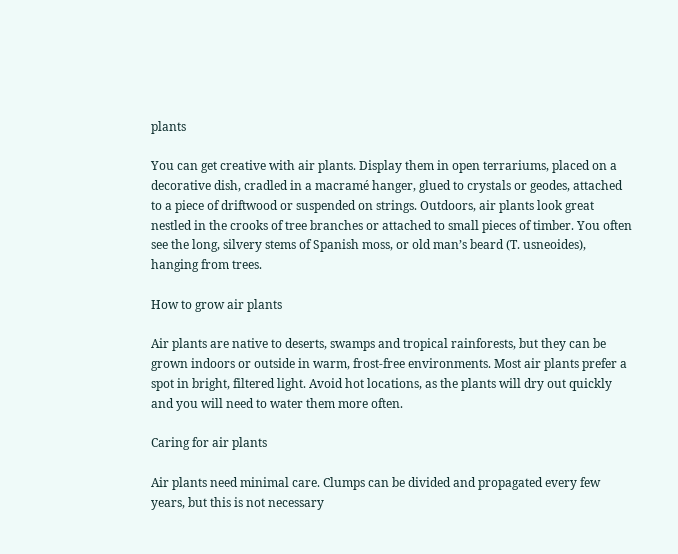plants

You can get creative with air plants. Display them in open terrariums, placed on a decorative dish, cradled in a macramé hanger, glued to crystals or geodes, attached to a piece of driftwood or suspended on strings. Outdoors, air plants look great nestled in the crooks of tree branches or attached to small pieces of timber. You often see the long, silvery stems of Spanish moss, or old man’s beard (T. usneoides), hanging from trees.

How to grow air plants

Air plants are native to deserts, swamps and tropical rainforests, but they can be grown indoors or outside in warm, frost-free environments. Most air plants prefer a spot in bright, filtered light. Avoid hot locations, as the plants will dry out quickly and you will need to water them more often.

Caring for air plants

Air plants need minimal care. Clumps can be divided and propagated every few years, but this is not necessary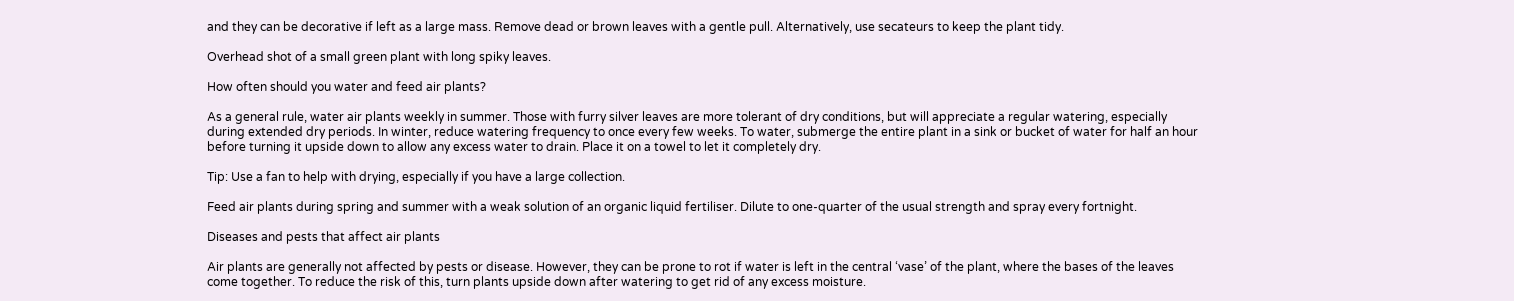and they can be decorative if left as a large mass. Remove dead or brown leaves with a gentle pull. Alternatively, use secateurs to keep the plant tidy.

Overhead shot of a small green plant with long spiky leaves.

How often should you water and feed air plants?

As a general rule, water air plants weekly in summer. Those with furry silver leaves are more tolerant of dry conditions, but will appreciate a regular watering, especially during extended dry periods. In winter, reduce watering frequency to once every few weeks. To water, submerge the entire plant in a sink or bucket of water for half an hour before turning it upside down to allow any excess water to drain. Place it on a towel to let it completely dry.

Tip: Use a fan to help with drying, especially if you have a large collection.

Feed air plants during spring and summer with a weak solution of an organic liquid fertiliser. Dilute to one-quarter of the usual strength and spray every fortnight.

Diseases and pests that affect air plants

Air plants are generally not affected by pests or disease. However, they can be prone to rot if water is left in the central ‘vase’ of the plant, where the bases of the leaves come together. To reduce the risk of this, turn plants upside down after watering to get rid of any excess moisture.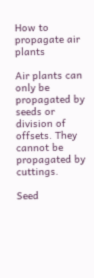How to propagate air plants

Air plants can only be propagated by seeds or division of offsets. They cannot be propagated by cuttings.

Seed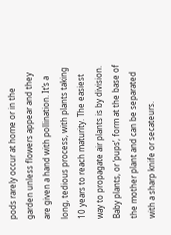pods rarely occur at home or in the garden unless flowers appear and they are given a hand with pollination. It’s a long, tedious process, with plants taking 10 years to reach maturity. The easiest way to propagate air plants is by division. Baby plants, or ‘pups’, form at the base of the mother plant and can be separated with a sharp knife or secateurs.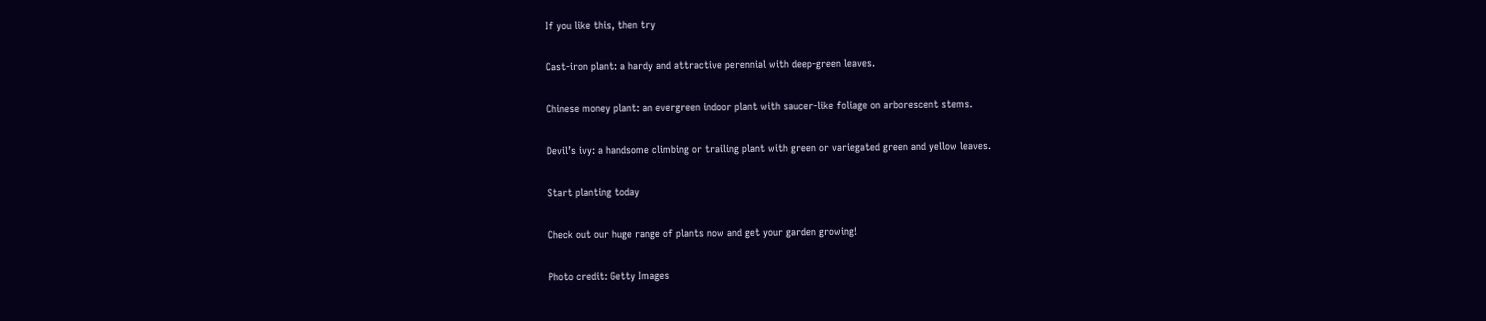If you like this, then try

Cast-iron plant: a hardy and attractive perennial with deep-green leaves.

Chinese money plant: an evergreen indoor plant with saucer-like foliage on arborescent stems.

Devil’s ivy: a handsome climbing or trailing plant with green or variegated green and yellow leaves.

Start planting today

Check out our huge range of plants now and get your garden growing!

Photo credit: Getty Images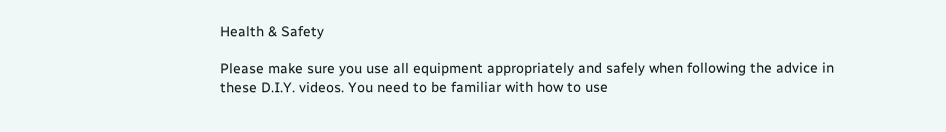Health & Safety

Please make sure you use all equipment appropriately and safely when following the advice in these D.I.Y. videos. You need to be familiar with how to use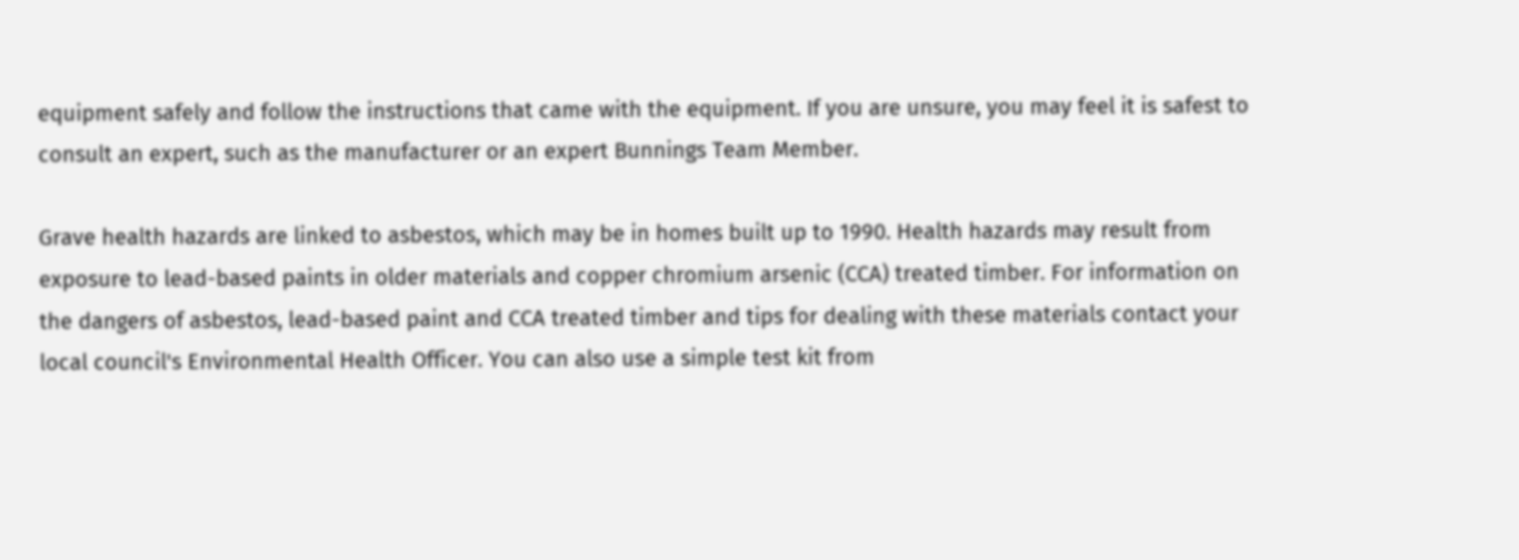equipment safely and follow the instructions that came with the equipment. If you are unsure, you may feel it is safest to consult an expert, such as the manufacturer or an expert Bunnings Team Member.

Grave health hazards are linked to asbestos, which may be in homes built up to 1990. Health hazards may result from exposure to lead-based paints in older materials and copper chromium arsenic (CCA) treated timber. For information on the dangers of asbestos, lead-based paint and CCA treated timber and tips for dealing with these materials contact your local council's Environmental Health Officer. You can also use a simple test kit from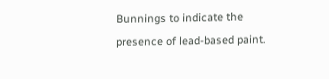Bunnings to indicate the presence of lead-based paint.